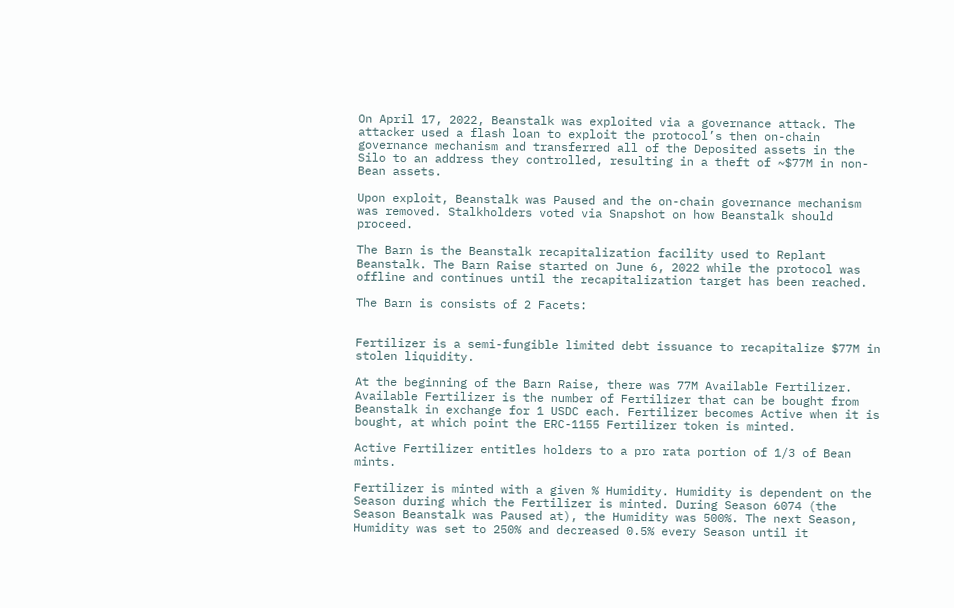On April 17, 2022, Beanstalk was exploited via a governance attack. The attacker used a flash loan to exploit the protocol’s then on-chain governance mechanism and transferred all of the Deposited assets in the Silo to an address they controlled, resulting in a theft of ~$77M in non-Bean assets.

Upon exploit, Beanstalk was Paused and the on-chain governance mechanism was removed. Stalkholders voted via Snapshot on how Beanstalk should proceed.

The Barn is the Beanstalk recapitalization facility used to Replant Beanstalk. The Barn Raise started on June 6, 2022 while the protocol was offline and continues until the recapitalization target has been reached.

The Barn is consists of 2 Facets:


Fertilizer is a semi-fungible limited debt issuance to recapitalize $77M in stolen liquidity.

At the beginning of the Barn Raise, there was 77M Available Fertilizer. Available Fertilizer is the number of Fertilizer that can be bought from Beanstalk in exchange for 1 USDC each. Fertilizer becomes Active when it is bought, at which point the ERC-1155 Fertilizer token is minted.

Active Fertilizer entitles holders to a pro rata portion of 1/3 of Bean mints.

Fertilizer is minted with a given % Humidity. Humidity is dependent on the Season during which the Fertilizer is minted. During Season 6074 (the Season Beanstalk was Paused at), the Humidity was 500%. The next Season, Humidity was set to 250% and decreased 0.5% every Season until it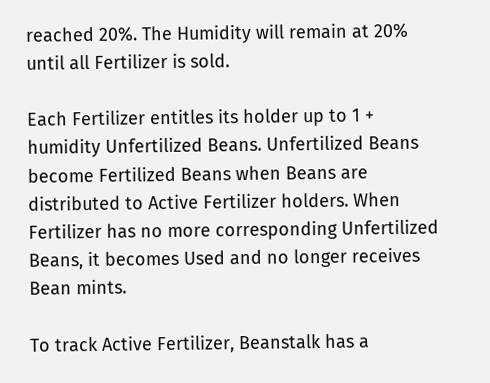reached 20%. The Humidity will remain at 20% until all Fertilizer is sold.

Each Fertilizer entitles its holder up to 1 + humidity Unfertilized Beans. Unfertilized Beans become Fertilized Beans when Beans are distributed to Active Fertilizer holders. When Fertilizer has no more corresponding Unfertilized Beans, it becomes Used and no longer receives Bean mints.

To track Active Fertilizer, Beanstalk has a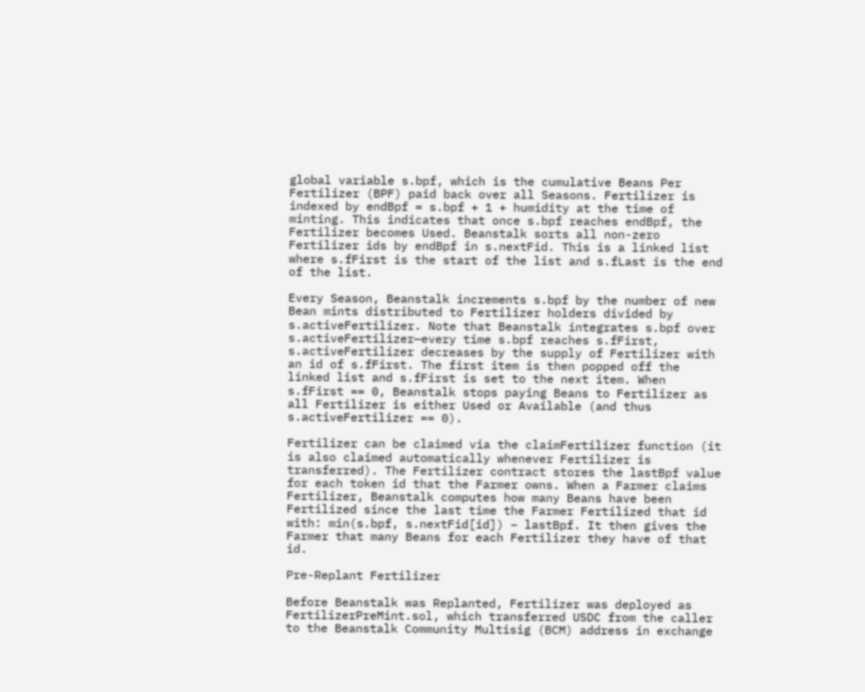global variable s.bpf, which is the cumulative Beans Per Fertilizer (BPF) paid back over all Seasons. Fertilizer is indexed by endBpf = s.bpf + 1 + humidity at the time of minting. This indicates that once s.bpf reaches endBpf, the Fertilizer becomes Used. Beanstalk sorts all non-zero Fertilizer ids by endBpf in s.nextFid. This is a linked list where s.fFirst is the start of the list and s.fLast is the end of the list.

Every Season, Beanstalk increments s.bpf by the number of new Bean mints distributed to Fertilizer holders divided by s.activeFertilizer. Note that Beanstalk integrates s.bpf over s.activeFertilizer—every time s.bpf reaches s.fFirst, s.activeFertilizer decreases by the supply of Fertilizer with an id of s.fFirst. The first item is then popped off the linked list and s.fFirst is set to the next item. When s.fFirst == 0, Beanstalk stops paying Beans to Fertilizer as all Fertilizer is either Used or Available (and thus s.activeFertilizer == 0).

Fertilizer can be claimed via the claimFertilizer function (it is also claimed automatically whenever Fertilizer is transferred). The Fertilizer contract stores the lastBpf value for each token id that the Farmer owns. When a Farmer claims Fertilizer, Beanstalk computes how many Beans have been Fertilized since the last time the Farmer Fertilized that id with: min(s.bpf, s.nextFid[id]) – lastBpf. It then gives the Farmer that many Beans for each Fertilizer they have of that id.

Pre-Replant Fertilizer

Before Beanstalk was Replanted, Fertilizer was deployed as FertilizerPreMint.sol, which transferred USDC from the caller to the Beanstalk Community Multisig (BCM) address in exchange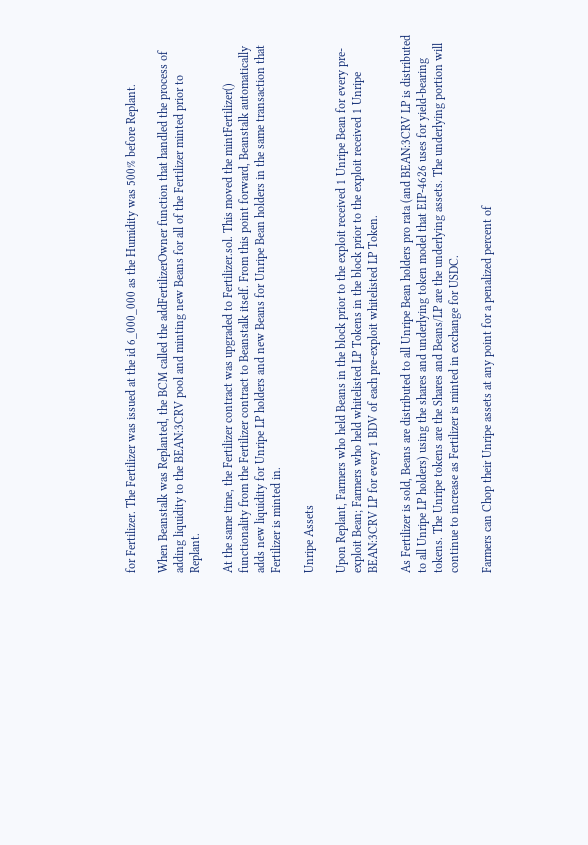for Fertilizer. The Fertilizer was issued at the id 6_000_000 as the Humidity was 500% before Replant.

When Beanstalk was Replanted, the BCM called the addFertilizerOwner function that handled the process of adding liquidity to the BEAN:3CRV pool and minting new Beans for all of the Fertilizer minted prior to Replant.

At the same time, the Fertilizer contract was upgraded to Fertilizer.sol. This moved the mintFertilizer() functionality from the Fertilizer contract to Beanstalk itself. From this point forward, Beanstalk automatically adds new liquidity for Unripe LP holders and new Beans for Unripe Bean holders in the same transaction that Fertilizer is minted in.

Unripe Assets

Upon Replant, Farmers who held Beans in the block prior to the exploit received 1 Unripe Bean for every pre-exploit Bean; Farmers who held whitelisted LP Tokens in the block prior to the exploit received 1 Unripe BEAN:3CRV LP for every 1 BDV of each pre-exploit whitelisted LP Token.

As Fertilizer is sold, Beans are distributed to all Unripe Bean holders pro rata (and BEAN:3CRV LP is distributed to all Unripe LP holders) using the shares and underlying token model that EIP-4626 uses for yield-bearing tokens. The Unripe tokens are the Shares and Beans/LP are the underlying assets. The underlying portion will continue to increase as Fertilizer is minted in exchange for USDC.

Farmers can Chop their Unripe assets at any point for a penalized percent of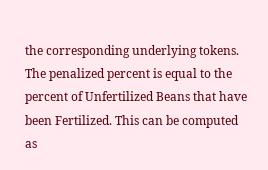the corresponding underlying tokens. The penalized percent is equal to the percent of Unfertilized Beans that have been Fertilized. This can be computed as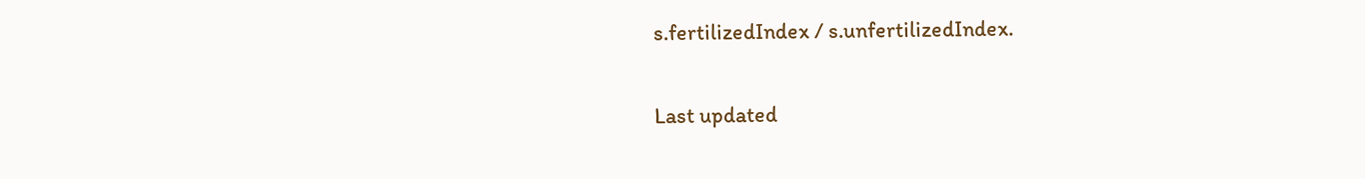s.fertilizedIndex / s.unfertilizedIndex.

Last updated